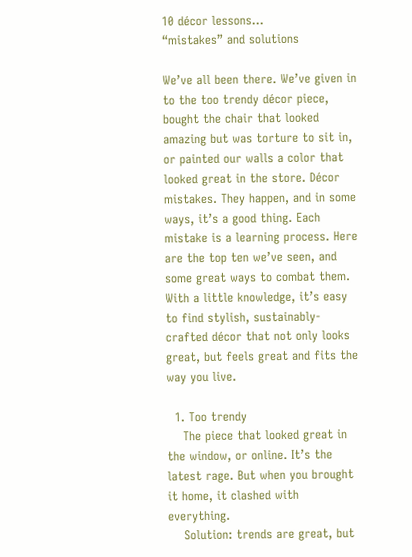10 décor lessons…
“mistakes” and solutions

We’ve all been there. We’ve given in to the too trendy décor piece, bought the chair that looked amazing but was torture to sit in, or painted our walls a color that looked great in the store. Décor mistakes. They happen, and in some ways, it’s a good thing. Each mistake is a learning process. Here are the top ten we’ve seen, and some great ways to combat them. With a little knowledge, it’s easy to find stylish, sustainably-crafted décor that not only looks great, but feels great and fits the way you live.

  1. Too trendy
    The piece that looked great in the window, or online. It’s the latest rage. But when you brought it home, it clashed with everything.
    Solution: trends are great, but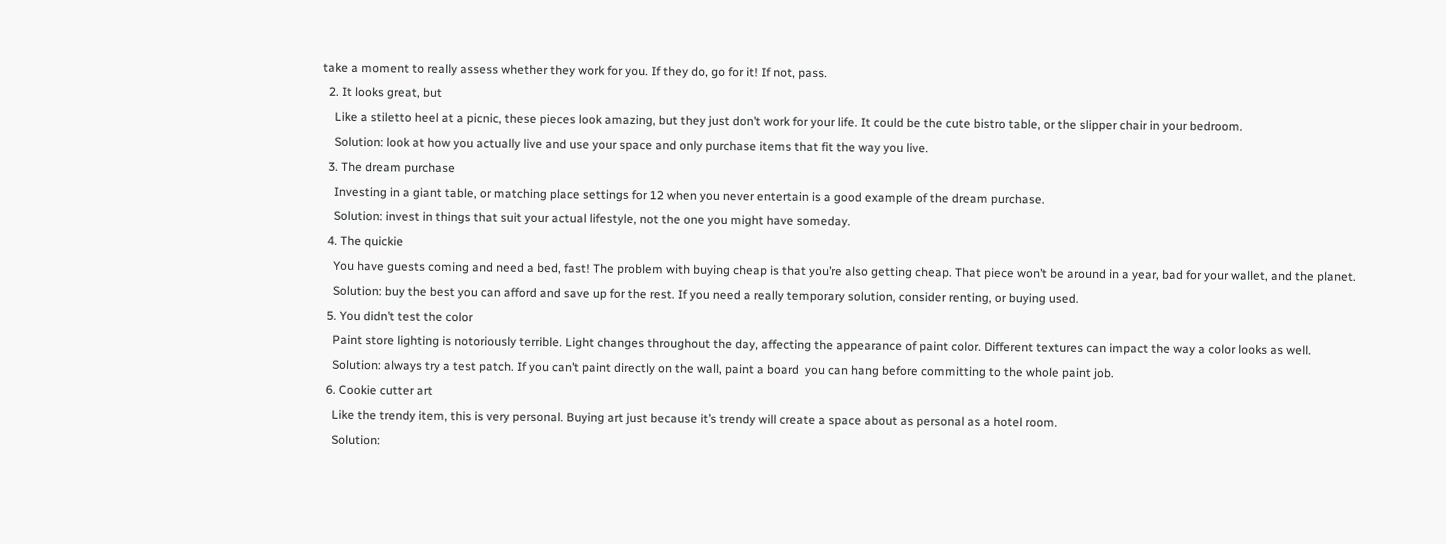take a moment to really assess whether they work for you. If they do, go for it! If not, pass.
  2. It looks great, but
    Like a stiletto heel at a picnic, these pieces look amazing, but they just don’t work for your life. It could be the cute bistro table, or the slipper chair in your bedroom.
    Solution: look at how you actually live and use your space and only purchase items that fit the way you live.
  3. The dream purchase
    Investing in a giant table, or matching place settings for 12 when you never entertain is a good example of the dream purchase.
    Solution: invest in things that suit your actual lifestyle, not the one you might have someday.
  4. The quickie
    You have guests coming and need a bed, fast! The problem with buying cheap is that you’re also getting cheap. That piece won’t be around in a year, bad for your wallet, and the planet.
    Solution: buy the best you can afford and save up for the rest. If you need a really temporary solution, consider renting, or buying used.
  5. You didn’t test the color
    Paint store lighting is notoriously terrible. Light changes throughout the day, affecting the appearance of paint color. Different textures can impact the way a color looks as well.
    Solution: always try a test patch. If you can’t paint directly on the wall, paint a board  you can hang before committing to the whole paint job.
  6. Cookie cutter art
    Like the trendy item, this is very personal. Buying art just because it’s trendy will create a space about as personal as a hotel room.
    Solution: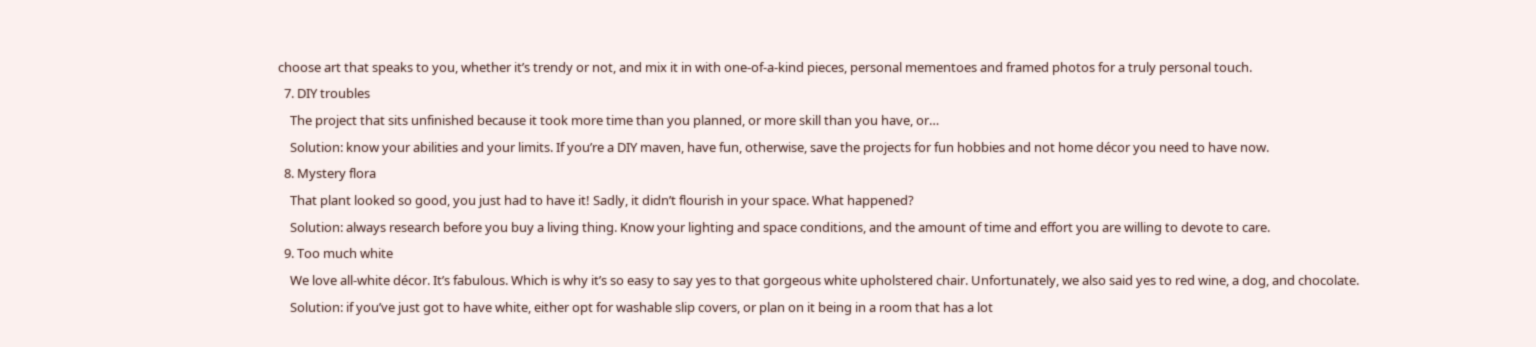choose art that speaks to you, whether it’s trendy or not, and mix it in with one-of-a-kind pieces, personal mementoes and framed photos for a truly personal touch.
  7. DIY troubles
    The project that sits unfinished because it took more time than you planned, or more skill than you have, or…
    Solution: know your abilities and your limits. If you’re a DIY maven, have fun, otherwise, save the projects for fun hobbies and not home décor you need to have now.
  8. Mystery flora
    That plant looked so good, you just had to have it! Sadly, it didn’t flourish in your space. What happened?
    Solution: always research before you buy a living thing. Know your lighting and space conditions, and the amount of time and effort you are willing to devote to care.
  9. Too much white
    We love all-white décor. It’s fabulous. Which is why it’s so easy to say yes to that gorgeous white upholstered chair. Unfortunately, we also said yes to red wine, a dog, and chocolate.
    Solution: if you’ve just got to have white, either opt for washable slip covers, or plan on it being in a room that has a lot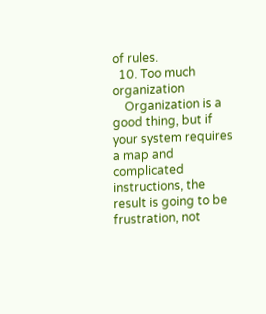of rules.
  10. Too much organization
    Organization is a good thing, but if your system requires a map and complicated instructions, the result is going to be frustration, not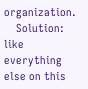organization.
    Solution: like everything else on this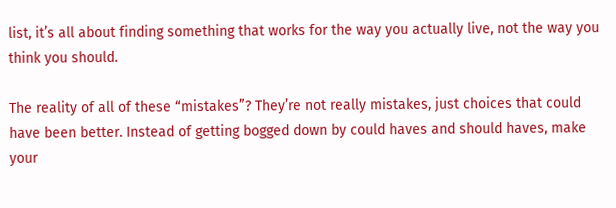list, it’s all about finding something that works for the way you actually live, not the way you think you should.

The reality of all of these “mistakes”? They’re not really mistakes, just choices that could have been better. Instead of getting bogged down by could haves and should haves, make your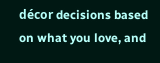décor decisions based on what you love, and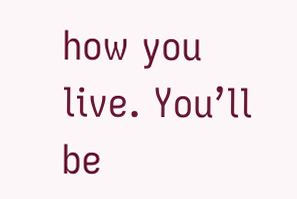how you live. You’ll be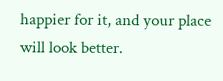happier for it, and your place will look better.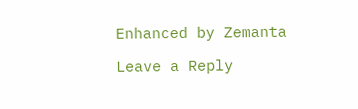Enhanced by Zemanta

Leave a Reply